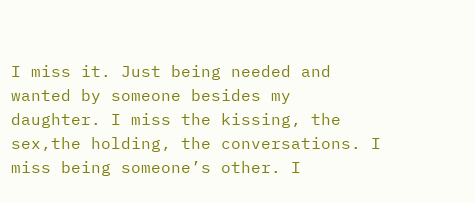I miss it. Just being needed and wanted by someone besides my daughter. I miss the kissing, the sex,the holding, the conversations. I miss being someone’s other. I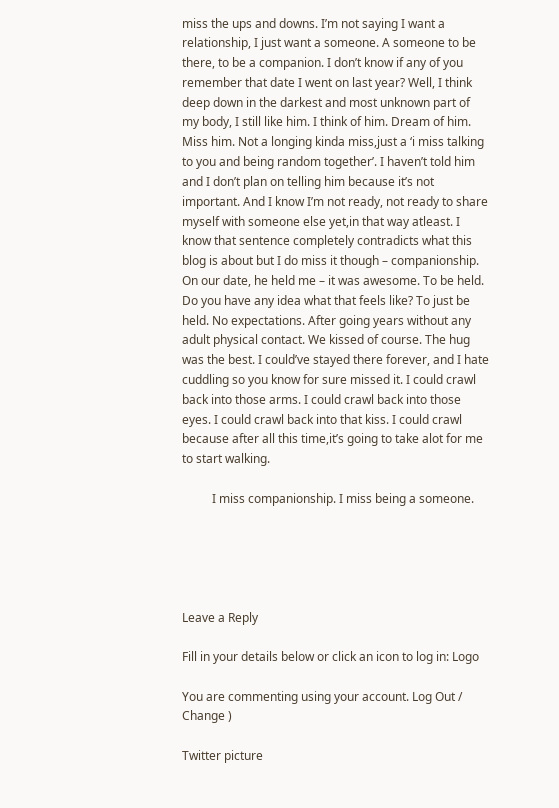miss the ups and downs. I’m not saying I want a relationship, I just want a someone. A someone to be there, to be a companion. I don’t know if any of you remember that date I went on last year? Well, I think deep down in the darkest and most unknown part of my body, I still like him. I think of him. Dream of him. Miss him. Not a longing kinda miss,just a ‘i miss talking to you and being random together’. I haven’t told him and I don’t plan on telling him because it’s not important. And I know I’m not ready, not ready to share myself with someone else yet,in that way atleast. I know that sentence completely contradicts what this blog is about but I do miss it though – companionship. On our date, he held me – it was awesome. To be held. Do you have any idea what that feels like? To just be held. No expectations. After going years without any adult physical contact. We kissed of course. The hug was the best. I could’ve stayed there forever, and I hate cuddling so you know for sure missed it. I could crawl back into those arms. I could crawl back into those eyes. I could crawl back into that kiss. I could crawl because after all this time,it’s going to take alot for me to start walking.

          I miss companionship. I miss being a someone.





Leave a Reply

Fill in your details below or click an icon to log in: Logo

You are commenting using your account. Log Out / Change )

Twitter picture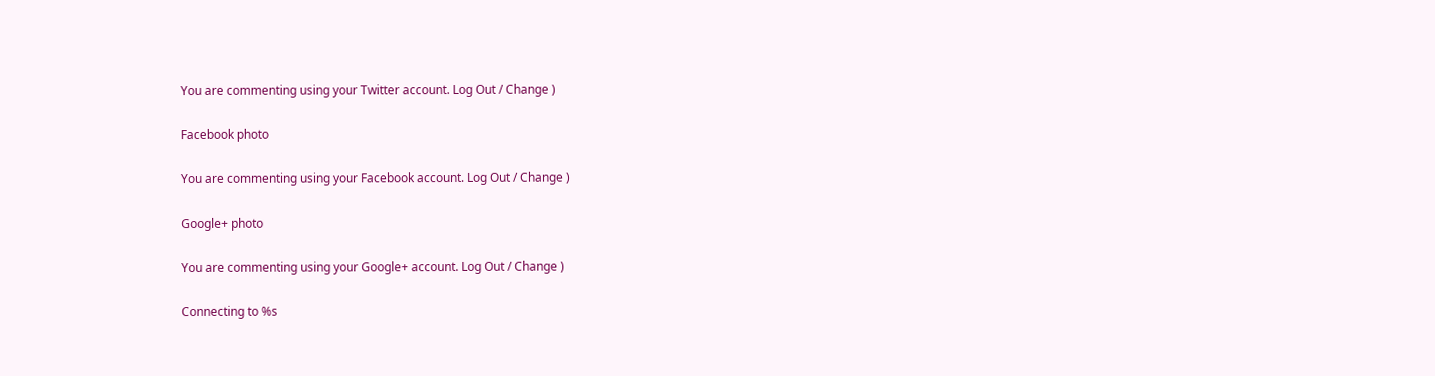You are commenting using your Twitter account. Log Out / Change )

Facebook photo

You are commenting using your Facebook account. Log Out / Change )

Google+ photo

You are commenting using your Google+ account. Log Out / Change )

Connecting to %s